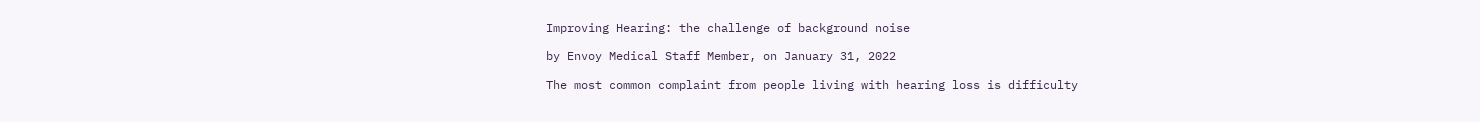Improving Hearing: the challenge of background noise

by Envoy Medical Staff Member, on January 31, 2022

The most common complaint from people living with hearing loss is difficulty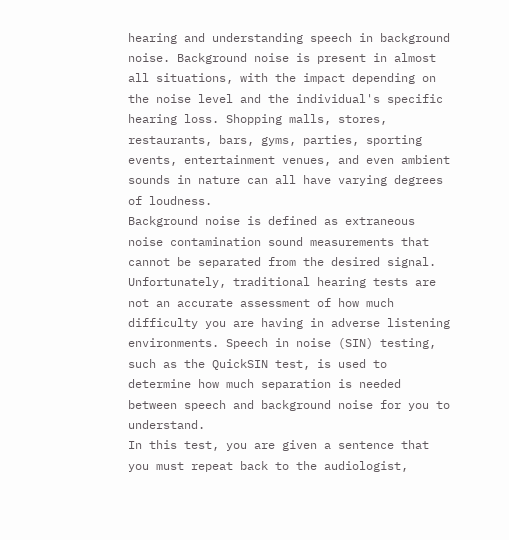hearing and understanding speech in background noise. Background noise is present in almost all situations, with the impact depending on the noise level and the individual's specific hearing loss. Shopping malls, stores, restaurants, bars, gyms, parties, sporting events, entertainment venues, and even ambient sounds in nature can all have varying degrees of loudness.
Background noise is defined as extraneous noise contamination sound measurements that cannot be separated from the desired signal.
Unfortunately, traditional hearing tests are not an accurate assessment of how much difficulty you are having in adverse listening environments. Speech in noise (SIN) testing, such as the QuickSIN test, is used to determine how much separation is needed between speech and background noise for you to understand.
In this test, you are given a sentence that you must repeat back to the audiologist,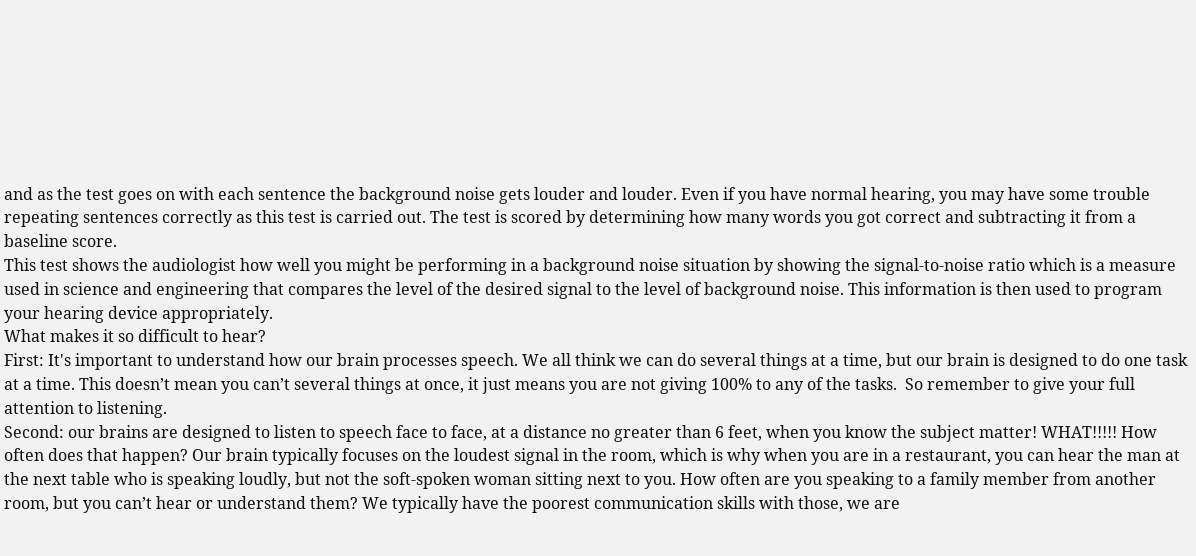and as the test goes on with each sentence the background noise gets louder and louder. Even if you have normal hearing, you may have some trouble repeating sentences correctly as this test is carried out. The test is scored by determining how many words you got correct and subtracting it from a baseline score.
This test shows the audiologist how well you might be performing in a background noise situation by showing the signal-to-noise ratio which is a measure used in science and engineering that compares the level of the desired signal to the level of background noise. This information is then used to program your hearing device appropriately.
What makes it so difficult to hear?
First: It's important to understand how our brain processes speech. We all think we can do several things at a time, but our brain is designed to do one task at a time. This doesn’t mean you can’t several things at once, it just means you are not giving 100% to any of the tasks.  So remember to give your full attention to listening.
Second: our brains are designed to listen to speech face to face, at a distance no greater than 6 feet, when you know the subject matter! WHAT!!!!! How often does that happen? Our brain typically focuses on the loudest signal in the room, which is why when you are in a restaurant, you can hear the man at the next table who is speaking loudly, but not the soft-spoken woman sitting next to you. How often are you speaking to a family member from another room, but you can’t hear or understand them? We typically have the poorest communication skills with those, we are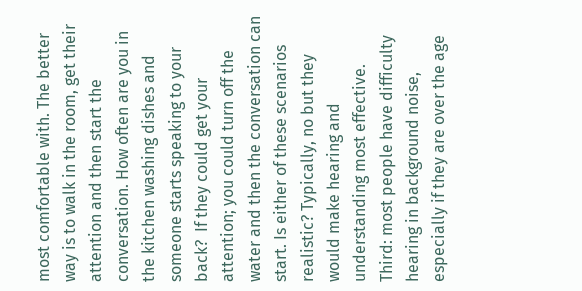most comfortable with. The better way is to walk in the room, get their attention and then start the conversation. How often are you in the kitchen washing dishes and someone starts speaking to your back?  If they could get your attention; you could turn off the water and then the conversation can start. Is either of these scenarios realistic? Typically, no but they would make hearing and understanding most effective.
Third: most people have difficulty hearing in background noise, especially if they are over the age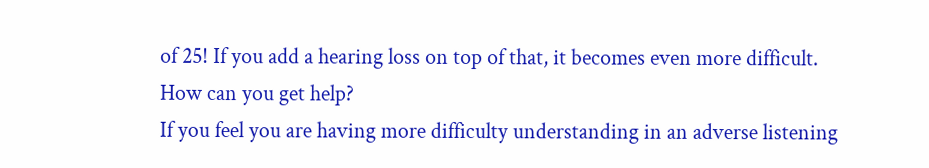of 25! If you add a hearing loss on top of that, it becomes even more difficult.
How can you get help?
If you feel you are having more difficulty understanding in an adverse listening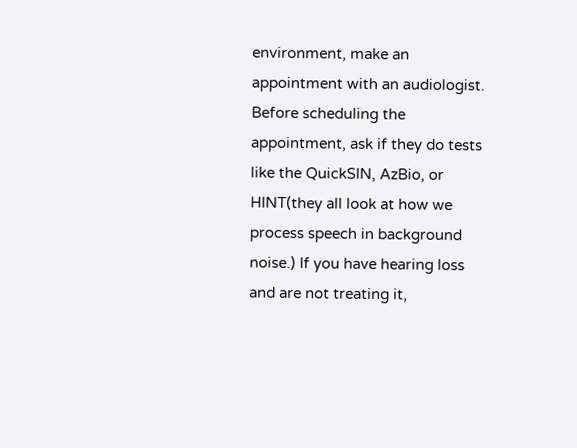environment, make an appointment with an audiologist. Before scheduling the appointment, ask if they do tests like the QuickSIN, AzBio, or HINT(they all look at how we process speech in background noise.) If you have hearing loss and are not treating it,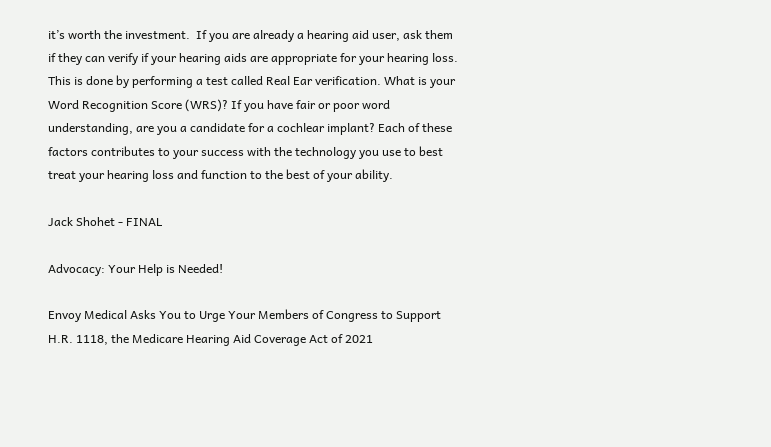it’s worth the investment.  If you are already a hearing aid user, ask them if they can verify if your hearing aids are appropriate for your hearing loss. This is done by performing a test called Real Ear verification. What is your Word Recognition Score (WRS)? If you have fair or poor word understanding, are you a candidate for a cochlear implant? Each of these factors contributes to your success with the technology you use to best treat your hearing loss and function to the best of your ability.

Jack Shohet - FINAL

Advocacy: Your Help is Needed!

Envoy Medical Asks You to Urge Your Members of Congress to Support H.R. 1118, the Medicare Hearing Aid Coverage Act of 2021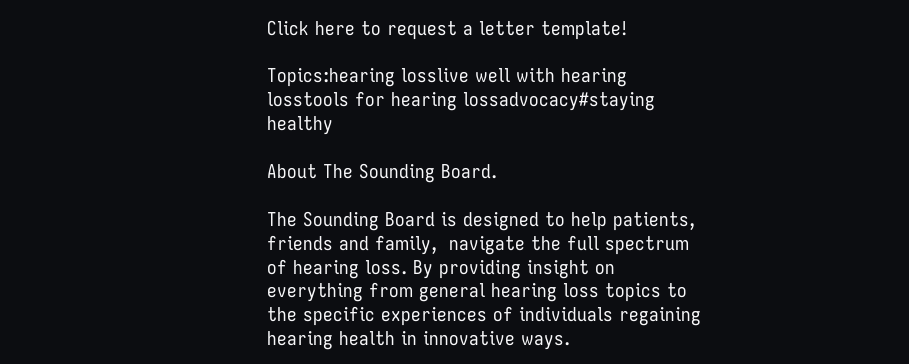Click here to request a letter template!

Topics:hearing losslive well with hearing losstools for hearing lossadvocacy#staying healthy

About The Sounding Board.

The Sounding Board is designed to help patients, friends and family,  navigate the full spectrum of hearing loss. By providing insight on everything from general hearing loss topics to the specific experiences of individuals regaining hearing health in innovative ways.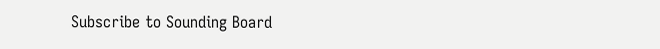Subscribe to Sounding Board